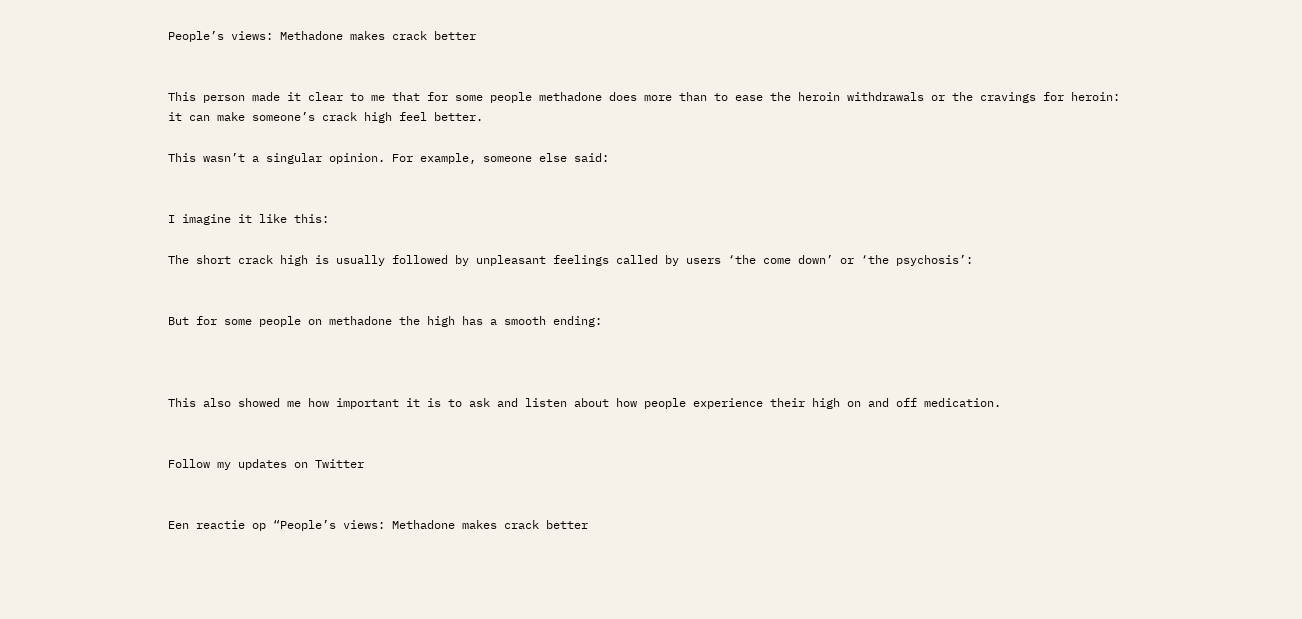People’s views: Methadone makes crack better


This person made it clear to me that for some people methadone does more than to ease the heroin withdrawals or the cravings for heroin: it can make someone’s crack high feel better.

This wasn’t a singular opinion. For example, someone else said:


I imagine it like this:

The short crack high is usually followed by unpleasant feelings called by users ‘the come down’ or ‘the psychosis’:


But for some people on methadone the high has a smooth ending:



This also showed me how important it is to ask and listen about how people experience their high on and off medication.


Follow my updates on Twitter


Een reactie op “People’s views: Methadone makes crack better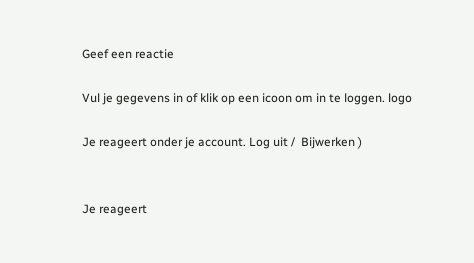Geef een reactie

Vul je gegevens in of klik op een icoon om in te loggen. logo

Je reageert onder je account. Log uit /  Bijwerken )


Je reageert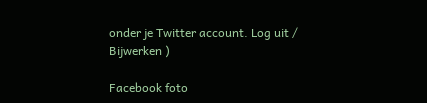onder je Twitter account. Log uit /  Bijwerken )

Facebook foto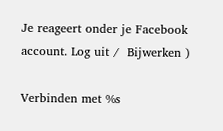Je reageert onder je Facebook account. Log uit /  Bijwerken )

Verbinden met %s